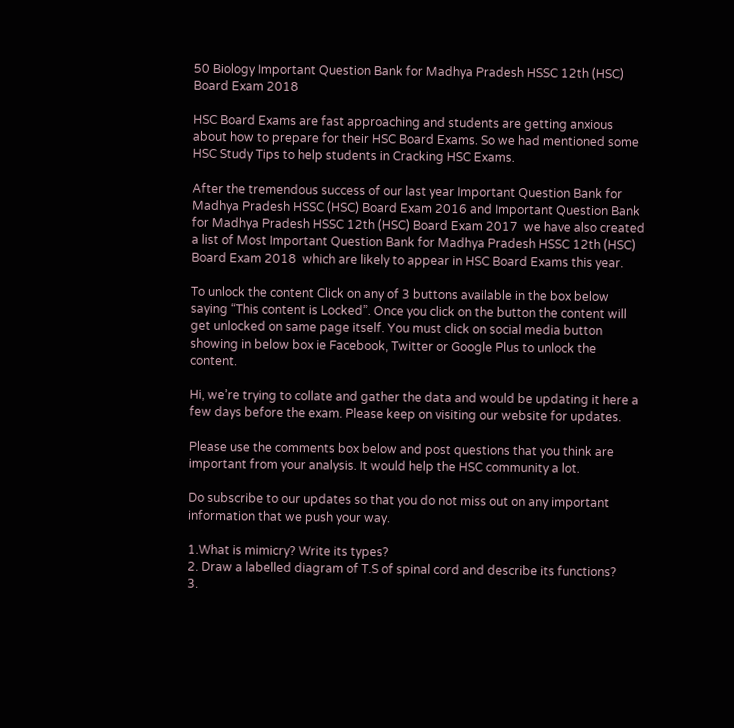50 Biology Important Question Bank for Madhya Pradesh HSSC 12th (HSC) Board Exam 2018

HSC Board Exams are fast approaching and students are getting anxious about how to prepare for their HSC Board Exams. So we had mentioned some HSC Study Tips to help students in Cracking HSC Exams.

After the tremendous success of our last year Important Question Bank for Madhya Pradesh HSSC (HSC) Board Exam 2016 and Important Question Bank for Madhya Pradesh HSSC 12th (HSC) Board Exam 2017  we have also created a list of Most Important Question Bank for Madhya Pradesh HSSC 12th (HSC) Board Exam 2018  which are likely to appear in HSC Board Exams this year.

To unlock the content Click on any of 3 buttons available in the box below saying “This content is Locked”. Once you click on the button the content will get unlocked on same page itself. You must click on social media button showing in below box ie Facebook, Twitter or Google Plus to unlock the content.

Hi, we’re trying to collate and gather the data and would be updating it here a few days before the exam. Please keep on visiting our website for updates.

Please use the comments box below and post questions that you think are important from your analysis. It would help the HSC community a lot.

Do subscribe to our updates so that you do not miss out on any important information that we push your way.

1.What is mimicry? Write its types?
2. Draw a labelled diagram of T.S of spinal cord and describe its functions?
3.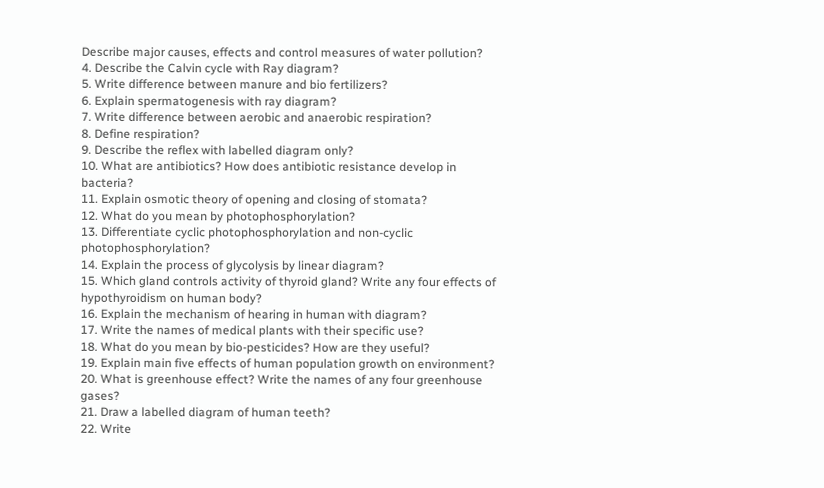Describe major causes, effects and control measures of water pollution?
4. Describe the Calvin cycle with Ray diagram?
5. Write difference between manure and bio fertilizers?
6. Explain spermatogenesis with ray diagram?
7. Write difference between aerobic and anaerobic respiration?
8. Define respiration?
9. Describe the reflex with labelled diagram only?
10. What are antibiotics? How does antibiotic resistance develop in bacteria?
11. Explain osmotic theory of opening and closing of stomata?
12. What do you mean by photophosphorylation?
13. Differentiate cyclic photophosphorylation and non-cyclic photophosphorylation?
14. Explain the process of glycolysis by linear diagram?
15. Which gland controls activity of thyroid gland? Write any four effects of hypothyroidism on human body?
16. Explain the mechanism of hearing in human with diagram?
17. Write the names of medical plants with their specific use?
18. What do you mean by bio-pesticides? How are they useful?
19. Explain main five effects of human population growth on environment?
20. What is greenhouse effect? Write the names of any four greenhouse gases?
21. Draw a labelled diagram of human teeth?
22. Write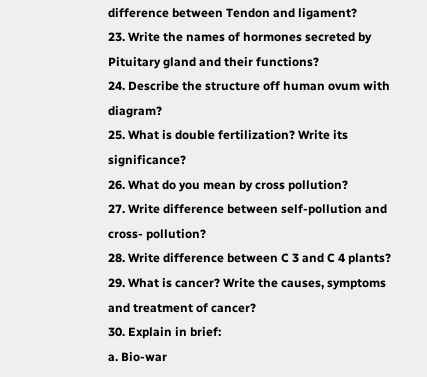difference between Tendon and ligament?
23. Write the names of hormones secreted by Pituitary gland and their functions?
24. Describe the structure off human ovum with diagram?
25. What is double fertilization? Write its significance?
26. What do you mean by cross pollution?
27. Write difference between self-pollution and cross- pollution?
28. Write difference between C 3 and C 4 plants?
29. What is cancer? Write the causes, symptoms and treatment of cancer?
30. Explain in brief:
a. Bio-war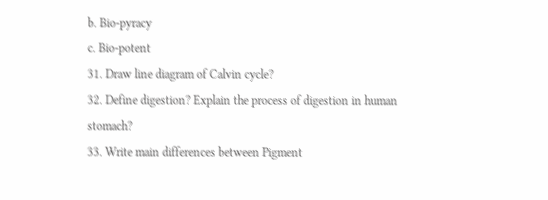b. Bio-pyracy
c. Bio-potent
31. Draw line diagram of Calvin cycle?
32. Define digestion? Explain the process of digestion in human stomach?
33. Write main differences between Pigment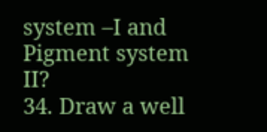system –I and Pigment system II?
34. Draw a well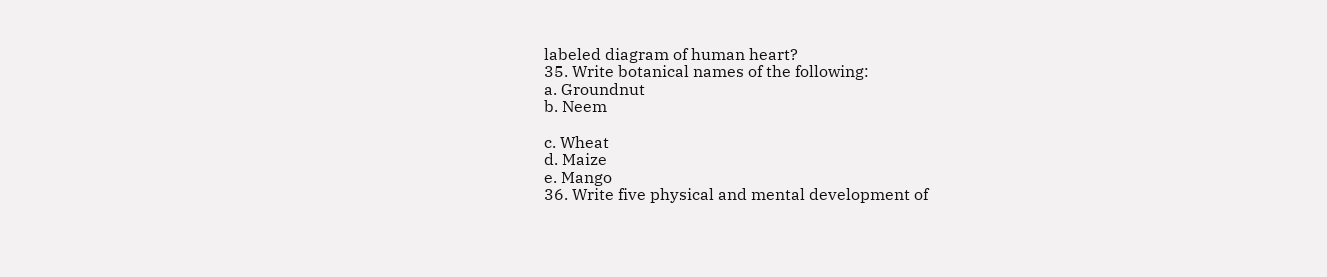labeled diagram of human heart?
35. Write botanical names of the following:
a. Groundnut
b. Neem

c. Wheat
d. Maize
e. Mango
36. Write five physical and mental development of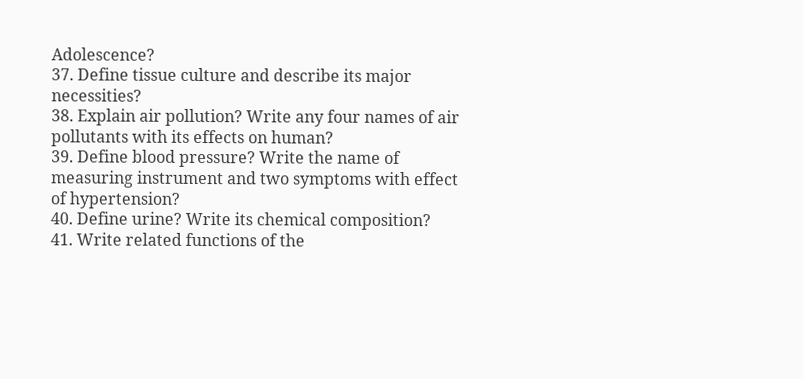Adolescence?
37. Define tissue culture and describe its major necessities?
38. Explain air pollution? Write any four names of air pollutants with its effects on human?
39. Define blood pressure? Write the name of measuring instrument and two symptoms with effect
of hypertension?
40. Define urine? Write its chemical composition?
41. Write related functions of the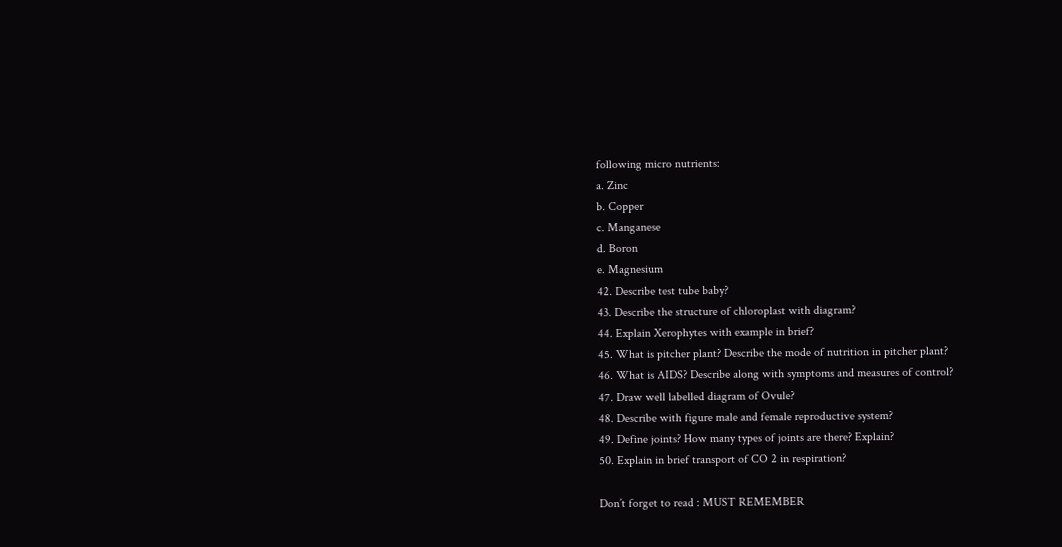following micro nutrients:
a. Zinc
b. Copper
c. Manganese
d. Boron
e. Magnesium
42. Describe test tube baby?
43. Describe the structure of chloroplast with diagram?
44. Explain Xerophytes with example in brief?
45. What is pitcher plant? Describe the mode of nutrition in pitcher plant?
46. What is AIDS? Describe along with symptoms and measures of control?
47. Draw well labelled diagram of Ovule?
48. Describe with figure male and female reproductive system?
49. Define joints? How many types of joints are there? Explain?
50. Explain in brief transport of CO 2 in respiration?

Don’t forget to read : MUST REMEMBER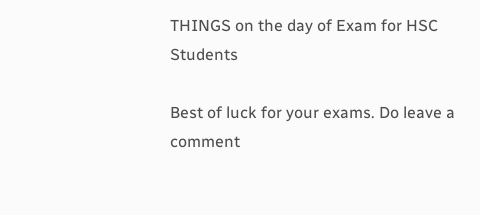THINGS on the day of Exam for HSC Students

Best of luck for your exams. Do leave a comment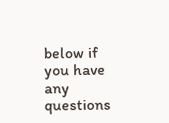below if you have any questions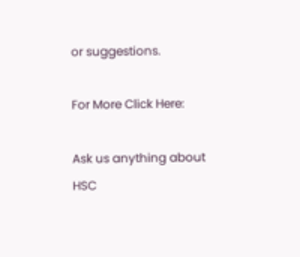or suggestions.

For More Click Here:

Ask us anything about HSC